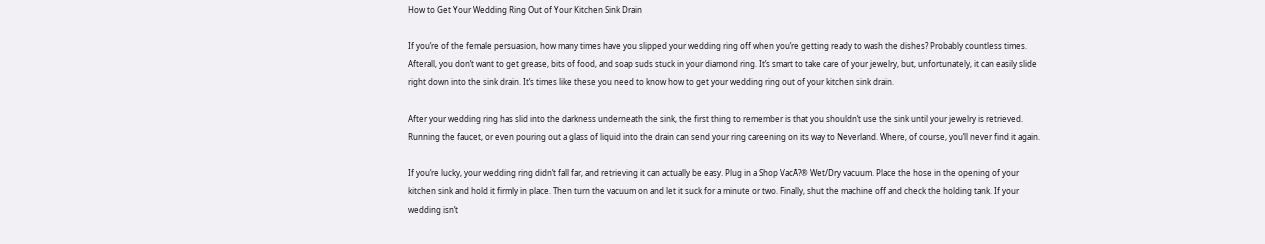How to Get Your Wedding Ring Out of Your Kitchen Sink Drain

If you’re of the female persuasion, how many times have you slipped your wedding ring off when you’re getting ready to wash the dishes? Probably countless times. Afterall, you don’t want to get grease, bits of food, and soap suds stuck in your diamond ring. It’s smart to take care of your jewelry, but, unfortunately, it can easily slide right down into the sink drain. It’s times like these you need to know how to get your wedding ring out of your kitchen sink drain.

After your wedding ring has slid into the darkness underneath the sink, the first thing to remember is that you shouldn’t use the sink until your jewelry is retrieved. Running the faucet, or even pouring out a glass of liquid into the drain can send your ring careening on its way to Neverland. Where, of course, you’ll never find it again.

If you’re lucky, your wedding ring didn’t fall far, and retrieving it can actually be easy. Plug in a Shop VacÃ?® Wet/Dry vacuum. Place the hose in the opening of your kitchen sink and hold it firmly in place. Then turn the vacuum on and let it suck for a minute or two. Finally, shut the machine off and check the holding tank. If your wedding isn’t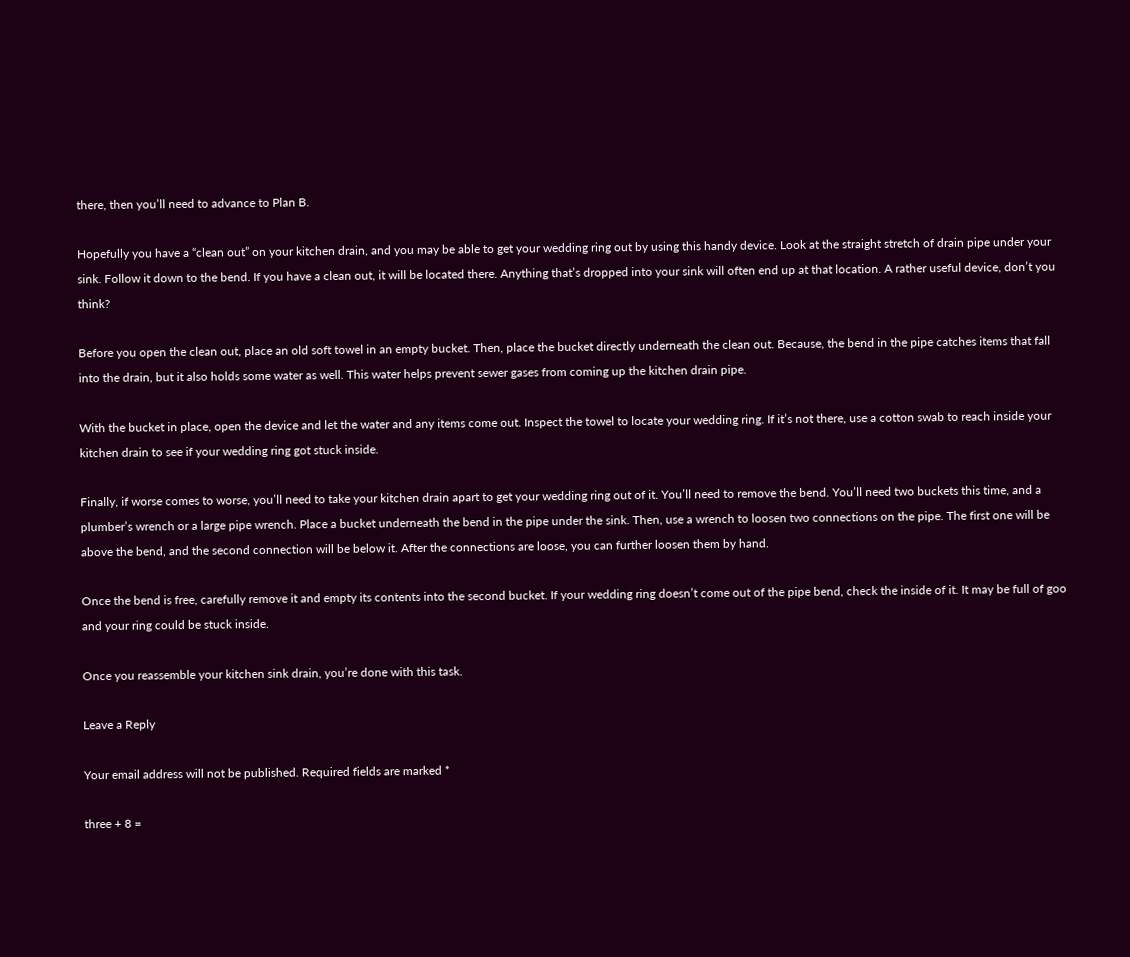there, then you’ll need to advance to Plan B.

Hopefully you have a “clean out” on your kitchen drain, and you may be able to get your wedding ring out by using this handy device. Look at the straight stretch of drain pipe under your sink. Follow it down to the bend. If you have a clean out, it will be located there. Anything that’s dropped into your sink will often end up at that location. A rather useful device, don’t you think?

Before you open the clean out, place an old soft towel in an empty bucket. Then, place the bucket directly underneath the clean out. Because, the bend in the pipe catches items that fall into the drain, but it also holds some water as well. This water helps prevent sewer gases from coming up the kitchen drain pipe.

With the bucket in place, open the device and let the water and any items come out. Inspect the towel to locate your wedding ring. If it’s not there, use a cotton swab to reach inside your kitchen drain to see if your wedding ring got stuck inside.

Finally, if worse comes to worse, you’ll need to take your kitchen drain apart to get your wedding ring out of it. You’ll need to remove the bend. You’ll need two buckets this time, and a plumber’s wrench or a large pipe wrench. Place a bucket underneath the bend in the pipe under the sink. Then, use a wrench to loosen two connections on the pipe. The first one will be above the bend, and the second connection will be below it. After the connections are loose, you can further loosen them by hand.

Once the bend is free, carefully remove it and empty its contents into the second bucket. If your wedding ring doesn’t come out of the pipe bend, check the inside of it. It may be full of goo and your ring could be stuck inside.

Once you reassemble your kitchen sink drain, you’re done with this task.

Leave a Reply

Your email address will not be published. Required fields are marked *

three + 8 =